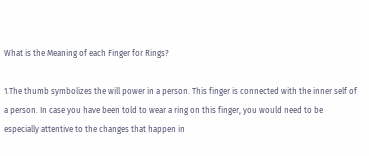What is the Meaning of each Finger for Rings?

1.The thumb symbolizes the will power in a person. This finger is connected with the inner self of a person. In case you have been told to wear a ring on this finger, you would need to be especially attentive to the changes that happen in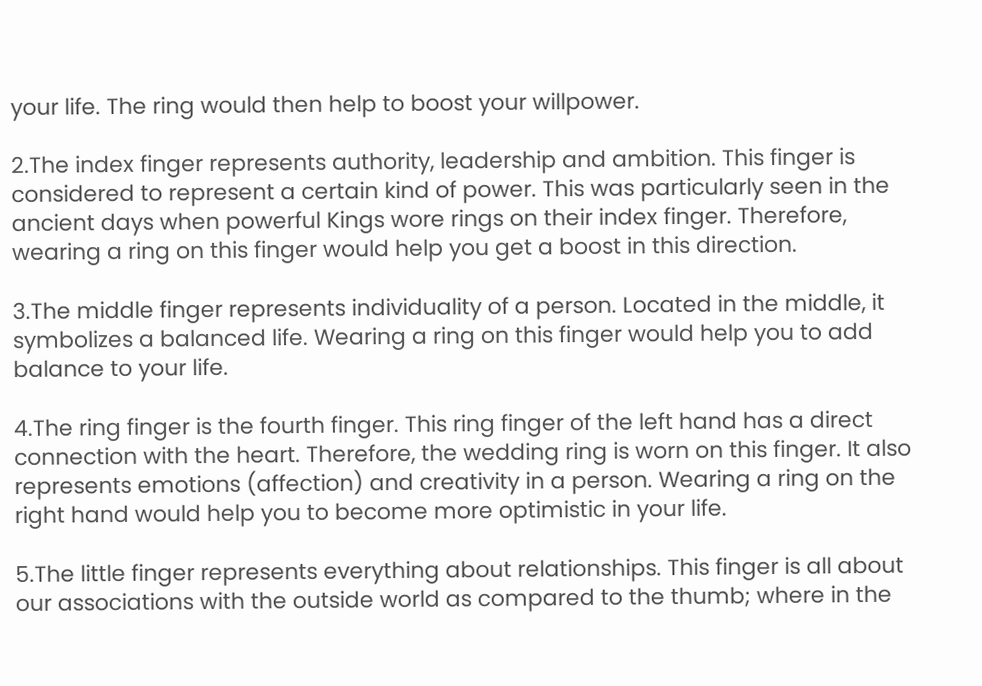your life. The ring would then help to boost your willpower.

2.The index finger represents authority, leadership and ambition. This finger is considered to represent a certain kind of power. This was particularly seen in the ancient days when powerful Kings wore rings on their index finger. Therefore, wearing a ring on this finger would help you get a boost in this direction.

3.The middle finger represents individuality of a person. Located in the middle, it symbolizes a balanced life. Wearing a ring on this finger would help you to add balance to your life.

4.The ring finger is the fourth finger. This ring finger of the left hand has a direct connection with the heart. Therefore, the wedding ring is worn on this finger. It also represents emotions (affection) and creativity in a person. Wearing a ring on the right hand would help you to become more optimistic in your life.

5.The little finger represents everything about relationships. This finger is all about our associations with the outside world as compared to the thumb; where in the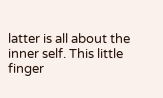latter is all about the inner self. This little finger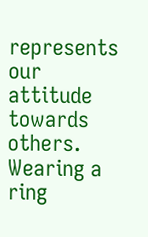represents our attitude towards others. Wearing a ring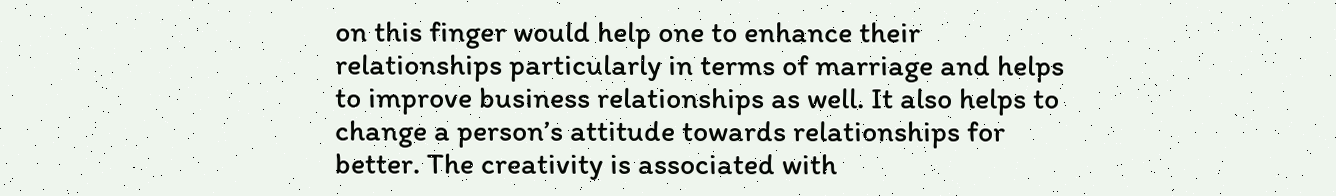on this finger would help one to enhance their relationships particularly in terms of marriage and helps to improve business relationships as well. It also helps to change a person’s attitude towards relationships for better. The creativity is associated with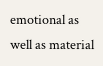emotional as well as material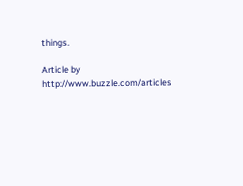things.

Article by http://www.buzzle.com/articles